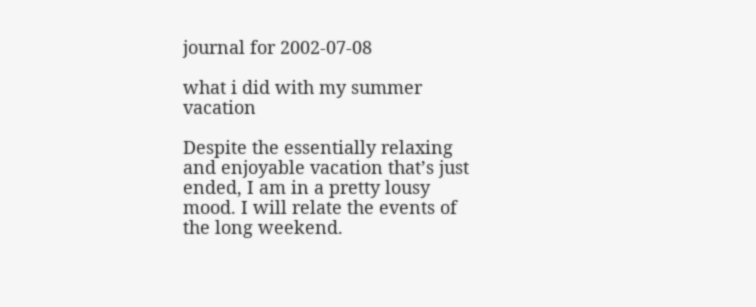journal for 2002-07-08

what i did with my summer vacation

Despite the essentially relaxing and enjoyable vacation that’s just ended, I am in a pretty lousy mood. I will relate the events of the long weekend.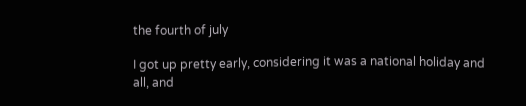the fourth of july

I got up pretty early, considering it was a national holiday and all, and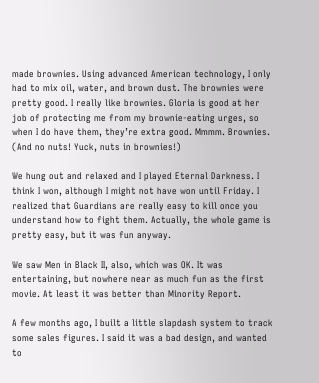made brownies. Using advanced American technology, I only had to mix oil, water, and brown dust. The brownies were pretty good. I really like brownies. Gloria is good at her job of protecting me from my brownie-eating urges, so when I do have them, they’re extra good. Mmmm. Brownies. (And no nuts! Yuck, nuts in brownies!)

We hung out and relaxed and I played Eternal Darkness. I think I won, although I might not have won until Friday. I realized that Guardians are really easy to kill once you understand how to fight them. Actually, the whole game is pretty easy, but it was fun anyway.

We saw Men in Black II, also, which was OK. It was entertaining, but nowhere near as much fun as the first movie. At least it was better than Minority Report.

A few months ago, I built a little slapdash system to track some sales figures. I said it was a bad design, and wanted to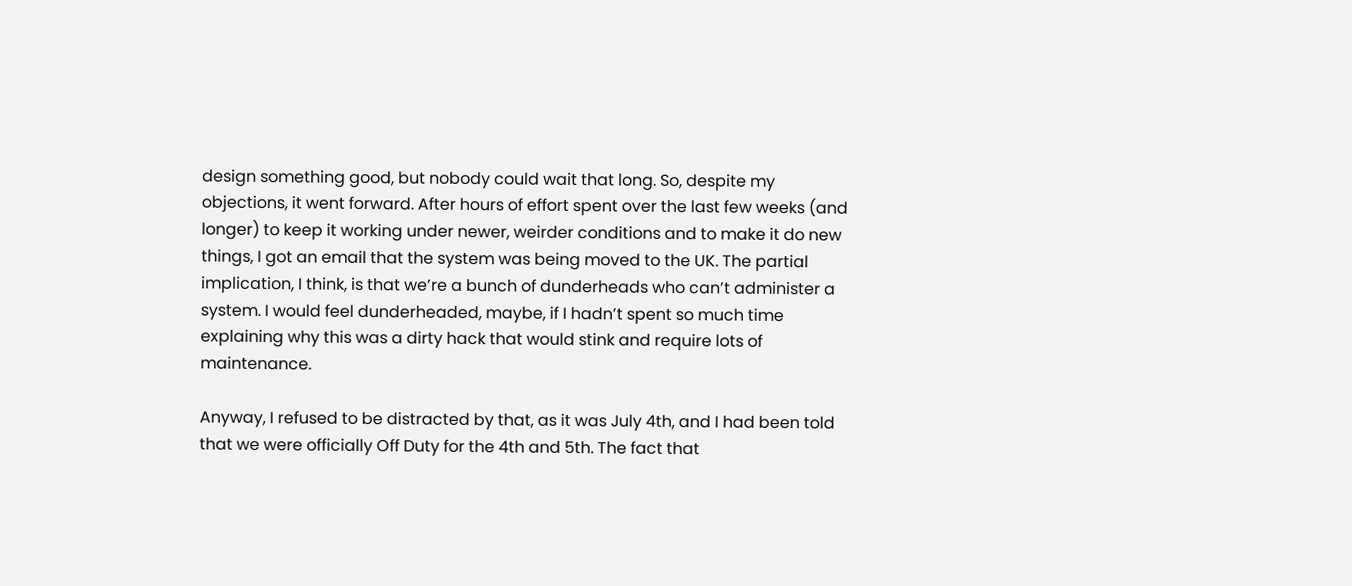design something good, but nobody could wait that long. So, despite my objections, it went forward. After hours of effort spent over the last few weeks (and longer) to keep it working under newer, weirder conditions and to make it do new things, I got an email that the system was being moved to the UK. The partial implication, I think, is that we’re a bunch of dunderheads who can’t administer a system. I would feel dunderheaded, maybe, if I hadn’t spent so much time explaining why this was a dirty hack that would stink and require lots of maintenance.

Anyway, I refused to be distracted by that, as it was July 4th, and I had been told that we were officially Off Duty for the 4th and 5th. The fact that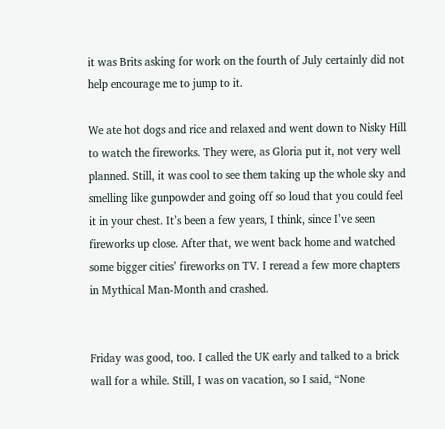it was Brits asking for work on the fourth of July certainly did not help encourage me to jump to it.

We ate hot dogs and rice and relaxed and went down to Nisky Hill to watch the fireworks. They were, as Gloria put it, not very well planned. Still, it was cool to see them taking up the whole sky and smelling like gunpowder and going off so loud that you could feel it in your chest. It’s been a few years, I think, since I’ve seen fireworks up close. After that, we went back home and watched some bigger cities’ fireworks on TV. I reread a few more chapters in Mythical Man-Month and crashed.


Friday was good, too. I called the UK early and talked to a brick wall for a while. Still, I was on vacation, so I said, “None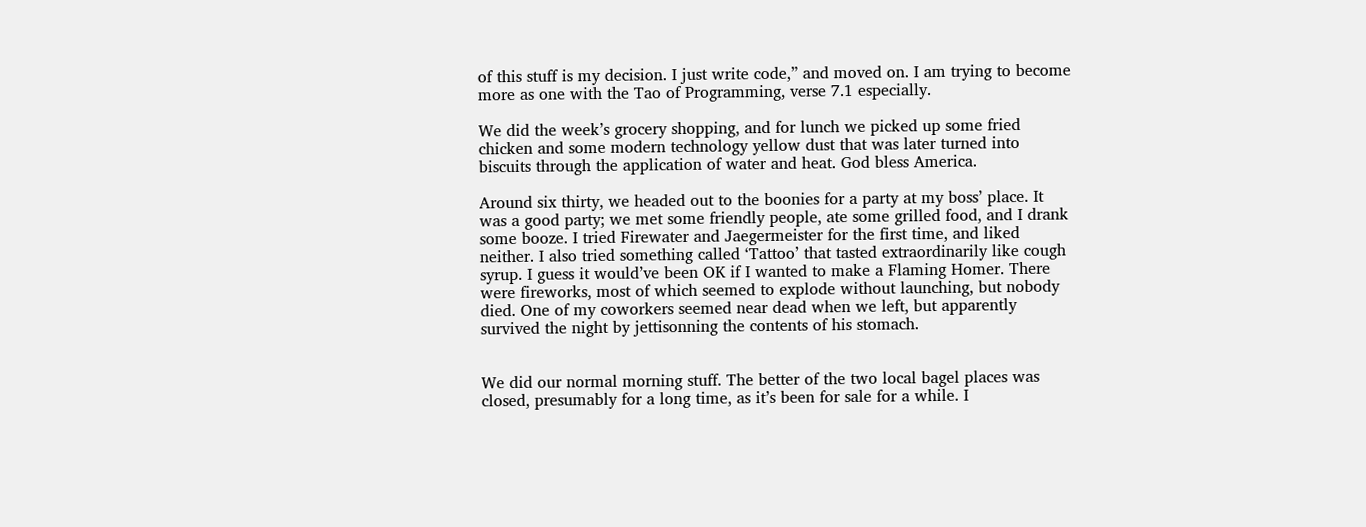of this stuff is my decision. I just write code,” and moved on. I am trying to become more as one with the Tao of Programming, verse 7.1 especially.

We did the week’s grocery shopping, and for lunch we picked up some fried chicken and some modern technology yellow dust that was later turned into biscuits through the application of water and heat. God bless America.

Around six thirty, we headed out to the boonies for a party at my boss’ place. It was a good party; we met some friendly people, ate some grilled food, and I drank some booze. I tried Firewater and Jaegermeister for the first time, and liked neither. I also tried something called ‘Tattoo’ that tasted extraordinarily like cough syrup. I guess it would’ve been OK if I wanted to make a Flaming Homer. There were fireworks, most of which seemed to explode without launching, but nobody died. One of my coworkers seemed near dead when we left, but apparently survived the night by jettisonning the contents of his stomach.


We did our normal morning stuff. The better of the two local bagel places was closed, presumably for a long time, as it’s been for sale for a while. I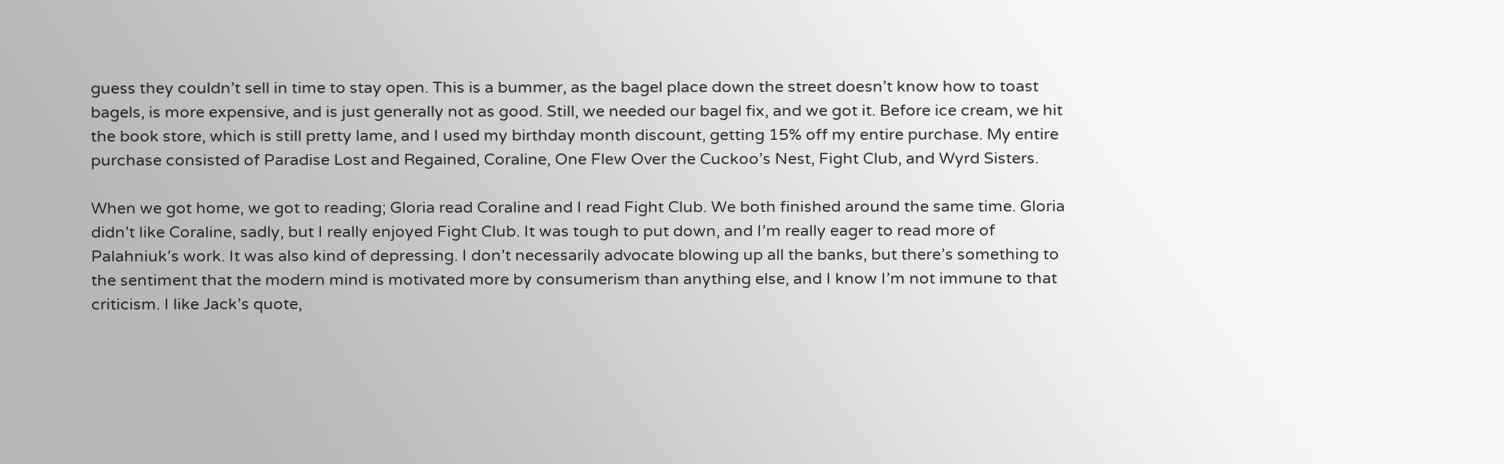guess they couldn’t sell in time to stay open. This is a bummer, as the bagel place down the street doesn’t know how to toast bagels, is more expensive, and is just generally not as good. Still, we needed our bagel fix, and we got it. Before ice cream, we hit the book store, which is still pretty lame, and I used my birthday month discount, getting 15% off my entire purchase. My entire purchase consisted of Paradise Lost and Regained, Coraline, One Flew Over the Cuckoo’s Nest, Fight Club, and Wyrd Sisters.

When we got home, we got to reading; Gloria read Coraline and I read Fight Club. We both finished around the same time. Gloria didn’t like Coraline, sadly, but I really enjoyed Fight Club. It was tough to put down, and I’m really eager to read more of Palahniuk’s work. It was also kind of depressing. I don’t necessarily advocate blowing up all the banks, but there’s something to the sentiment that the modern mind is motivated more by consumerism than anything else, and I know I’m not immune to that criticism. I like Jack’s quote,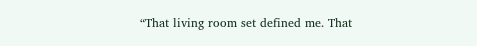“That living room set defined me. That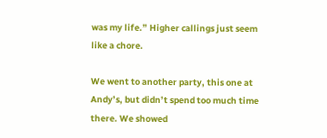was my life.” Higher callings just seem like a chore.

We went to another party, this one at Andy’s, but didn’t spend too much time there. We showed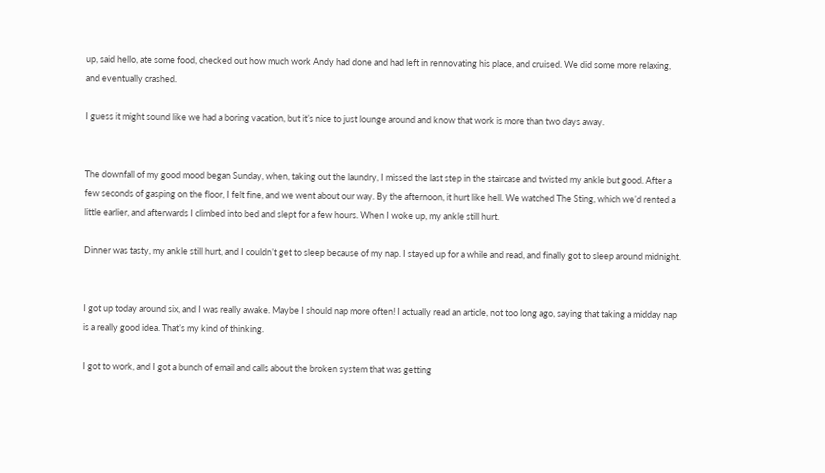up, said hello, ate some food, checked out how much work Andy had done and had left in rennovating his place, and cruised. We did some more relaxing, and eventually crashed.

I guess it might sound like we had a boring vacation, but it’s nice to just lounge around and know that work is more than two days away.


The downfall of my good mood began Sunday, when, taking out the laundry, I missed the last step in the staircase and twisted my ankle but good. After a few seconds of gasping on the floor, I felt fine, and we went about our way. By the afternoon, it hurt like hell. We watched The Sting, which we’d rented a little earlier, and afterwards I climbed into bed and slept for a few hours. When I woke up, my ankle still hurt.

Dinner was tasty, my ankle still hurt, and I couldn’t get to sleep because of my nap. I stayed up for a while and read, and finally got to sleep around midnight.


I got up today around six, and I was really awake. Maybe I should nap more often! I actually read an article, not too long ago, saying that taking a midday nap is a really good idea. That’s my kind of thinking.

I got to work, and I got a bunch of email and calls about the broken system that was getting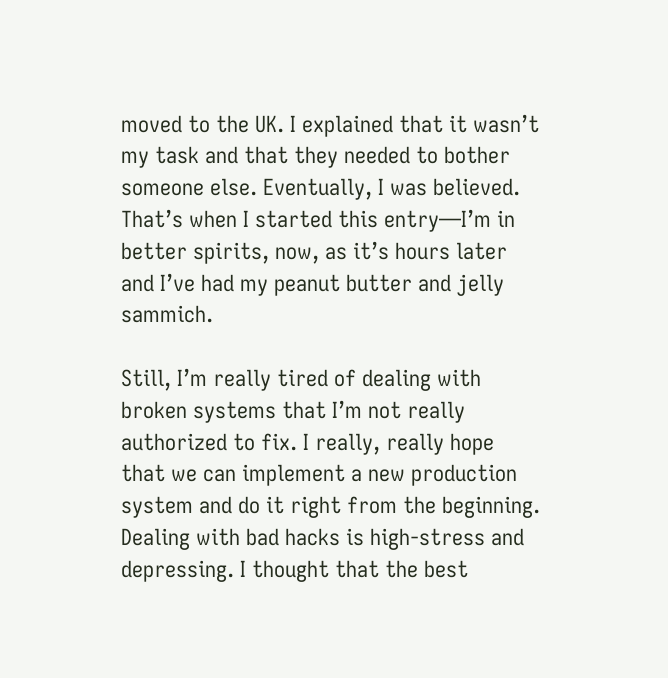moved to the UK. I explained that it wasn’t my task and that they needed to bother someone else. Eventually, I was believed. That’s when I started this entry—I’m in better spirits, now, as it’s hours later and I’ve had my peanut butter and jelly sammich.

Still, I’m really tired of dealing with broken systems that I’m not really authorized to fix. I really, really hope that we can implement a new production system and do it right from the beginning. Dealing with bad hacks is high-stress and depressing. I thought that the best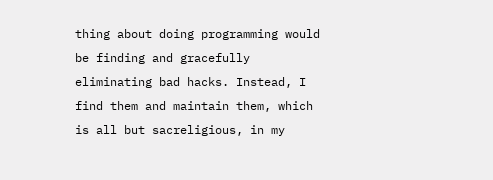thing about doing programming would be finding and gracefully eliminating bad hacks. Instead, I find them and maintain them, which is all but sacreligious, in my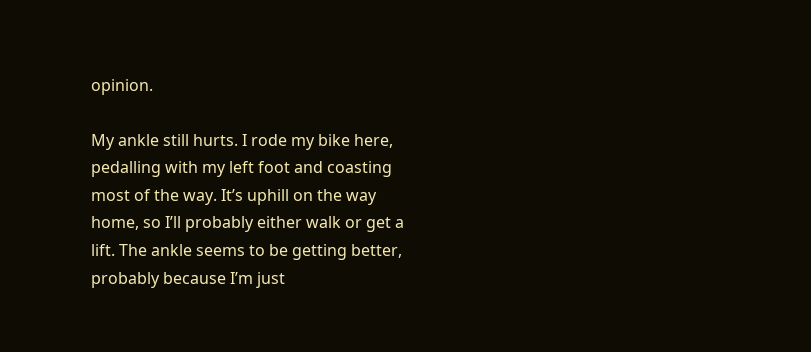opinion.

My ankle still hurts. I rode my bike here, pedalling with my left foot and coasting most of the way. It’s uphill on the way home, so I’ll probably either walk or get a lift. The ankle seems to be getting better, probably because I’m just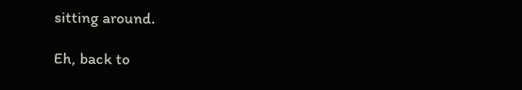sitting around.

Eh, back to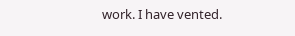work. I have vented.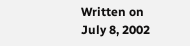Written on July 8, 2002